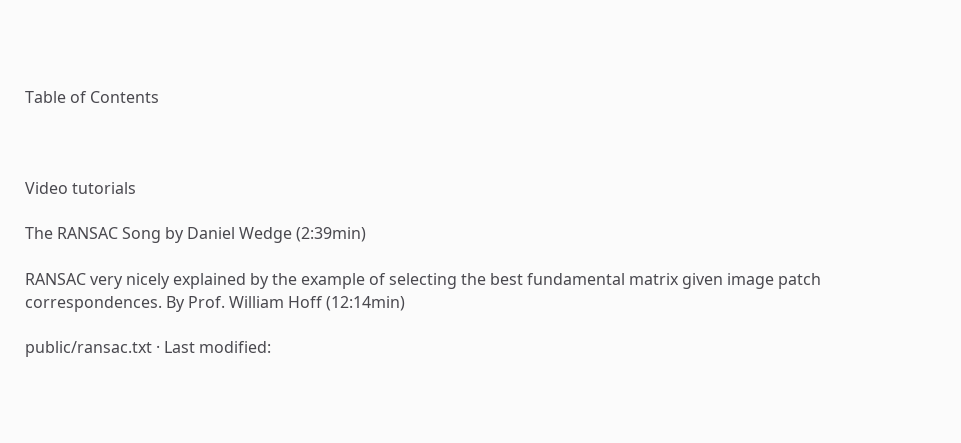Table of Contents



Video tutorials

The RANSAC Song by Daniel Wedge (2:39min)

RANSAC very nicely explained by the example of selecting the best fundamental matrix given image patch correspondences. By Prof. William Hoff (12:14min)

public/ransac.txt · Last modified: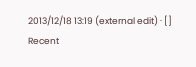2013/12/18 13:19 (external edit) · []
Recent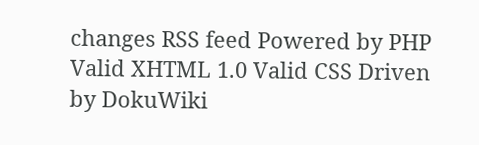changes RSS feed Powered by PHP Valid XHTML 1.0 Valid CSS Driven by DokuWiki